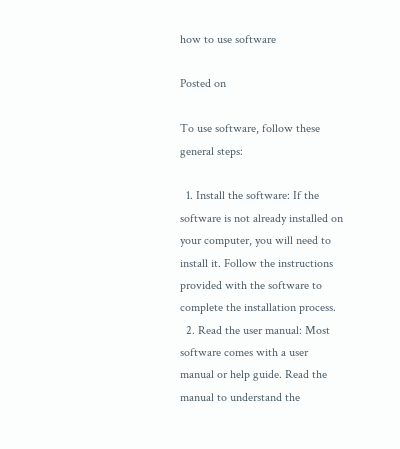how to use software

Posted on

To use software, follow these general steps:

  1. Install the software: If the software is not already installed on your computer, you will need to install it. Follow the instructions provided with the software to complete the installation process.
  2. Read the user manual: Most software comes with a user manual or help guide. Read the manual to understand the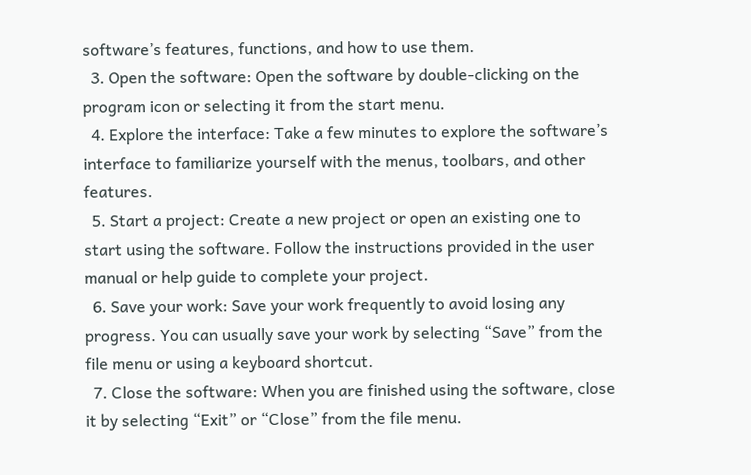software’s features, functions, and how to use them.
  3. Open the software: Open the software by double-clicking on the program icon or selecting it from the start menu.
  4. Explore the interface: Take a few minutes to explore the software’s interface to familiarize yourself with the menus, toolbars, and other features.
  5. Start a project: Create a new project or open an existing one to start using the software. Follow the instructions provided in the user manual or help guide to complete your project.
  6. Save your work: Save your work frequently to avoid losing any progress. You can usually save your work by selecting “Save” from the file menu or using a keyboard shortcut.
  7. Close the software: When you are finished using the software, close it by selecting “Exit” or “Close” from the file menu.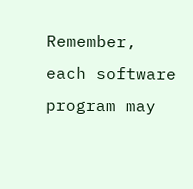Remember, each software program may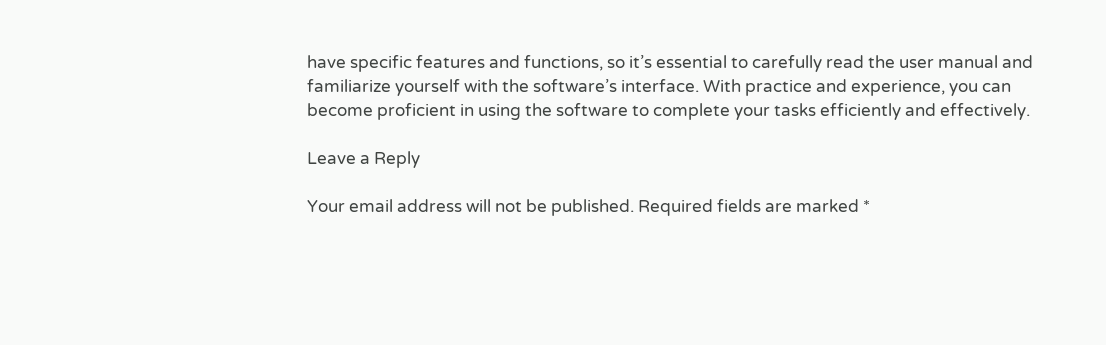have specific features and functions, so it’s essential to carefully read the user manual and familiarize yourself with the software’s interface. With practice and experience, you can become proficient in using the software to complete your tasks efficiently and effectively.

Leave a Reply

Your email address will not be published. Required fields are marked *